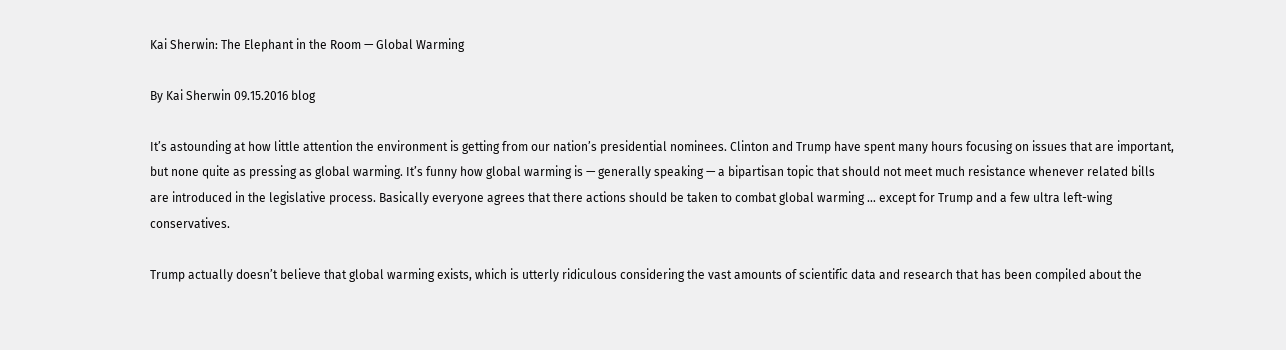Kai Sherwin: The Elephant in the Room — Global Warming

By Kai Sherwin 09.15.2016 blog

It’s astounding at how little attention the environment is getting from our nation’s presidential nominees. Clinton and Trump have spent many hours focusing on issues that are important, but none quite as pressing as global warming. It’s funny how global warming is — generally speaking — a bipartisan topic that should not meet much resistance whenever related bills are introduced in the legislative process. Basically everyone agrees that there actions should be taken to combat global warming … except for Trump and a few ultra left-wing conservatives.

Trump actually doesn’t believe that global warming exists, which is utterly ridiculous considering the vast amounts of scientific data and research that has been compiled about the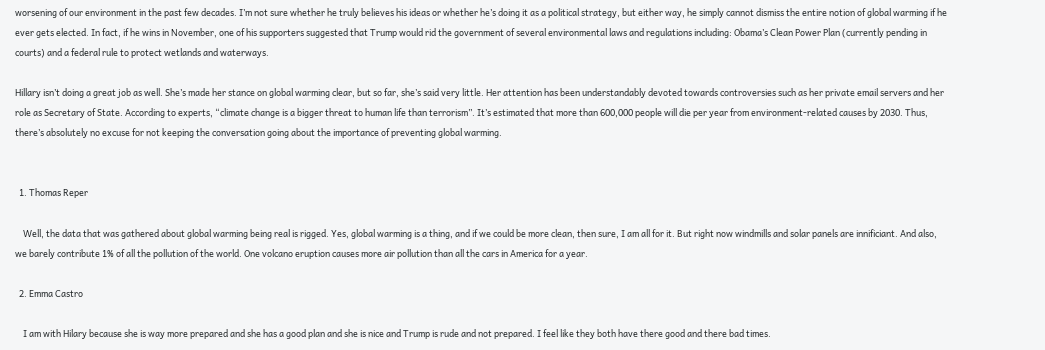worsening of our environment in the past few decades. I’m not sure whether he truly believes his ideas or whether he’s doing it as a political strategy, but either way, he simply cannot dismiss the entire notion of global warming if he ever gets elected. In fact, if he wins in November, one of his supporters suggested that Trump would rid the government of several environmental laws and regulations including: Obama’s Clean Power Plan (currently pending in courts) and a federal rule to protect wetlands and waterways.

Hillary isn’t doing a great job as well. She’s made her stance on global warming clear, but so far, she’s said very little. Her attention has been understandably devoted towards controversies such as her private email servers and her role as Secretary of State. According to experts, “climate change is a bigger threat to human life than terrorism”. It’s estimated that more than 600,000 people will die per year from environment-related causes by 2030. Thus, there’s absolutely no excuse for not keeping the conversation going about the importance of preventing global warming.


  1. Thomas Reper

    Well, the data that was gathered about global warming being real is rigged. Yes, global warming is a thing, and if we could be more clean, then sure, I am all for it. But right now windmills and solar panels are innificiant. And also, we barely contribute 1% of all the pollution of the world. One volcano eruption causes more air pollution than all the cars in America for a year.

  2. Emma Castro

    I am with Hilary because she is way more prepared and she has a good plan and she is nice and Trump is rude and not prepared. I feel like they both have there good and there bad times.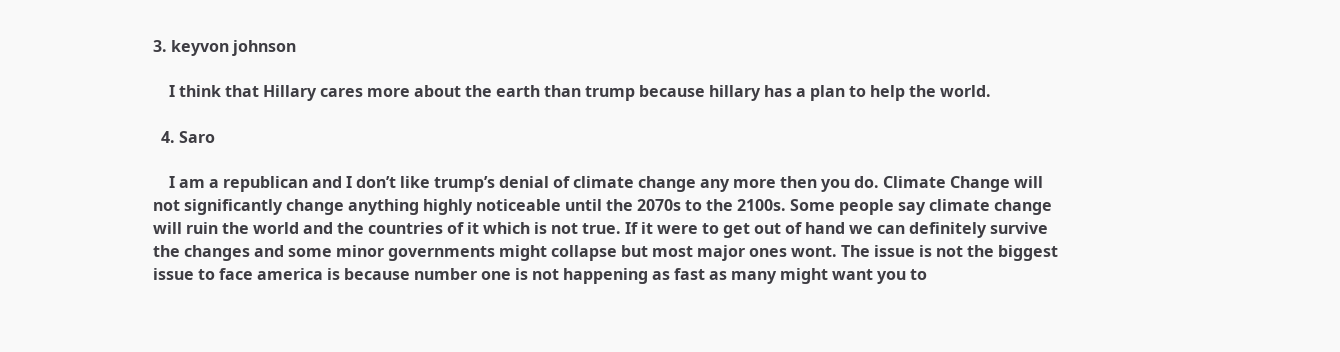3. keyvon johnson

    I think that Hillary cares more about the earth than trump because hillary has a plan to help the world.

  4. Saro

    I am a republican and I don’t like trump’s denial of climate change any more then you do. Climate Change will not significantly change anything highly noticeable until the 2070s to the 2100s. Some people say climate change will ruin the world and the countries of it which is not true. If it were to get out of hand we can definitely survive the changes and some minor governments might collapse but most major ones wont. The issue is not the biggest issue to face america is because number one is not happening as fast as many might want you to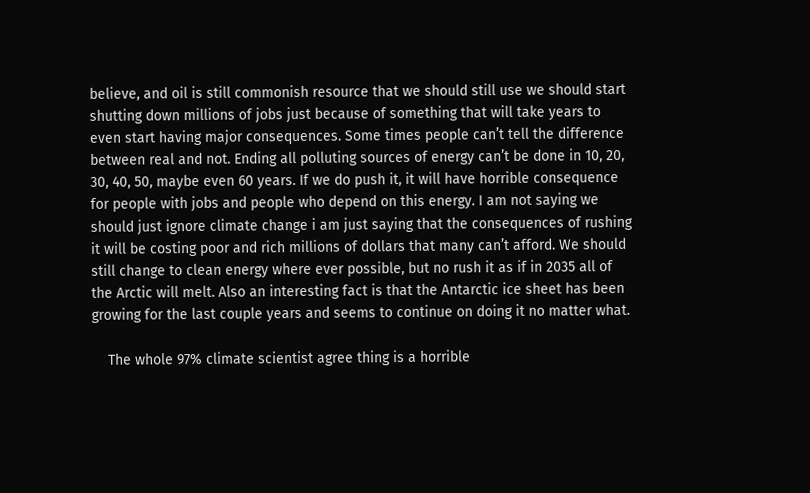believe, and oil is still commonish resource that we should still use we should start shutting down millions of jobs just because of something that will take years to even start having major consequences. Some times people can’t tell the difference between real and not. Ending all polluting sources of energy can’t be done in 10, 20, 30, 40, 50, maybe even 60 years. If we do push it, it will have horrible consequence for people with jobs and people who depend on this energy. I am not saying we should just ignore climate change i am just saying that the consequences of rushing it will be costing poor and rich millions of dollars that many can’t afford. We should still change to clean energy where ever possible, but no rush it as if in 2035 all of the Arctic will melt. Also an interesting fact is that the Antarctic ice sheet has been growing for the last couple years and seems to continue on doing it no matter what.

    The whole 97% climate scientist agree thing is a horrible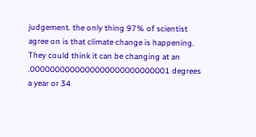judgement. the only thing 97% of scientist agree on is that climate change is happening. They could think it can be changing at an .0000000000000000000000000001 degrees a year or 34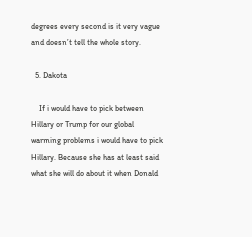degrees every second is it very vague and doesn’t tell the whole story.

  5. Dakota

    If i would have to pick between Hillary or Trump for our global warming problems i would have to pick Hillary. Because she has at least said what she will do about it when Donald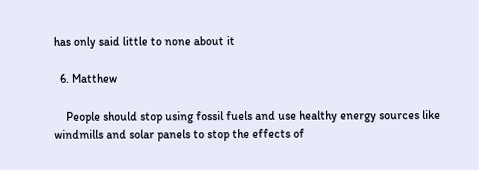has only said little to none about it

  6. Matthew

    People should stop using fossil fuels and use healthy energy sources like windmills and solar panels to stop the effects of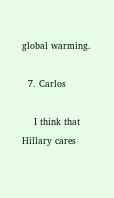global warming.

  7. Carlos

    I think that Hillary cares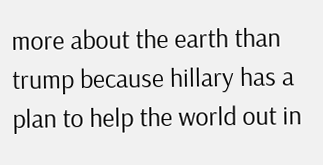more about the earth than trump because hillary has a plan to help the world out in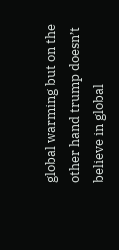global warming but on the other hand trump doesn’t believe in global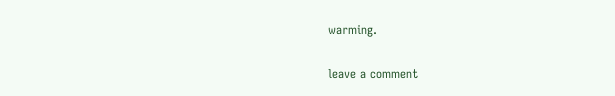warming.

leave a comment